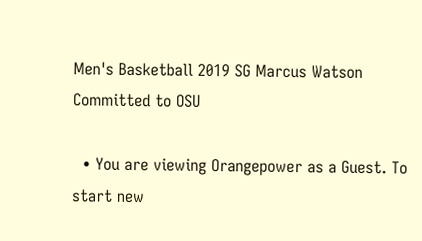Men's Basketball 2019 SG Marcus Watson Committed to OSU

  • You are viewing Orangepower as a Guest. To start new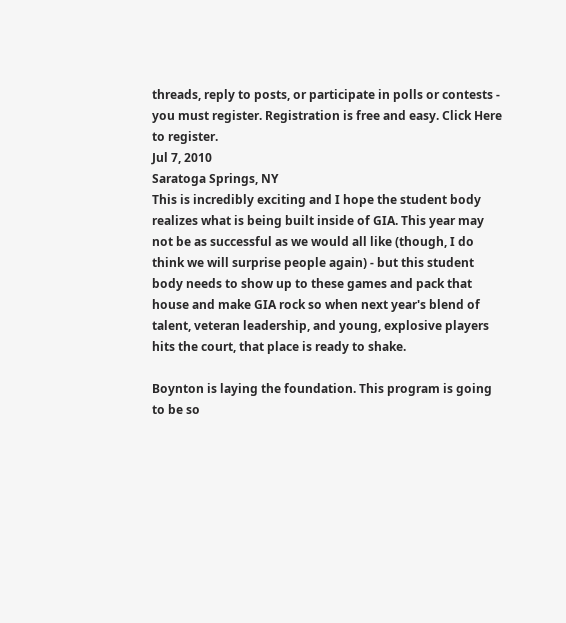threads, reply to posts, or participate in polls or contests - you must register. Registration is free and easy. Click Here to register.
Jul 7, 2010
Saratoga Springs, NY
This is incredibly exciting and I hope the student body realizes what is being built inside of GIA. This year may not be as successful as we would all like (though, I do think we will surprise people again) - but this student body needs to show up to these games and pack that house and make GIA rock so when next year's blend of talent, veteran leadership, and young, explosive players hits the court, that place is ready to shake.

Boynton is laying the foundation. This program is going to be so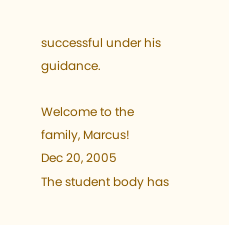successful under his guidance.

Welcome to the family, Marcus!
Dec 20, 2005
The student body has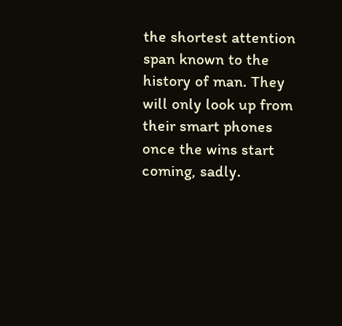the shortest attention span known to the history of man. They will only look up from their smart phones once the wins start coming, sadly.